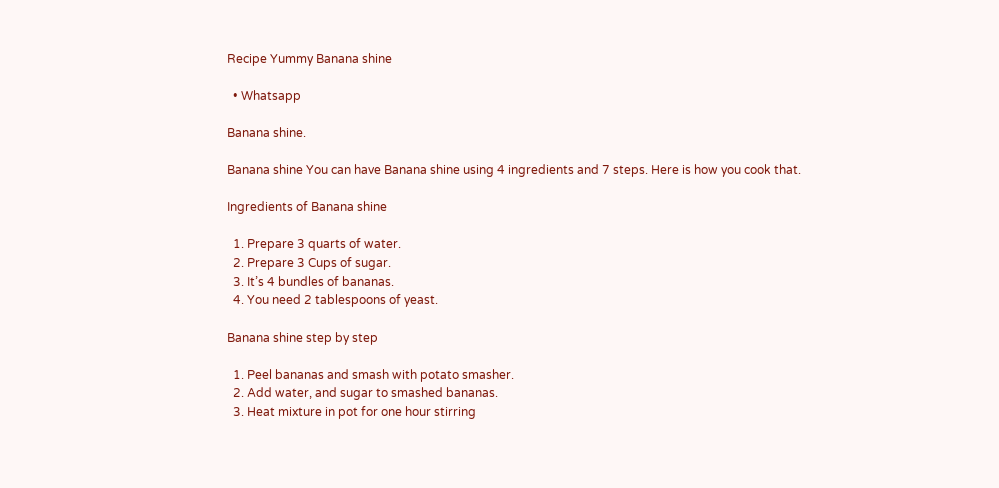Recipe Yummy Banana shine

  • Whatsapp

Banana shine.

Banana shine You can have Banana shine using 4 ingredients and 7 steps. Here is how you cook that.

Ingredients of Banana shine

  1. Prepare 3 quarts of water.
  2. Prepare 3 Cups of sugar.
  3. It’s 4 bundles of bananas.
  4. You need 2 tablespoons of yeast.

Banana shine step by step

  1. Peel bananas and smash with potato smasher.
  2. Add water, and sugar to smashed bananas.
  3. Heat mixture in pot for one hour stirring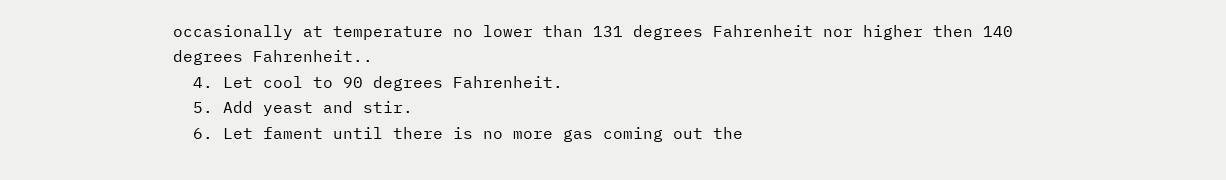occasionally at temperature no lower than 131 degrees Fahrenheit nor higher then 140 degrees Fahrenheit..
  4. Let cool to 90 degrees Fahrenheit.
  5. Add yeast and stir.
  6. Let fament until there is no more gas coming out the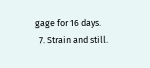gage for 16 days.
  7. Strain and still.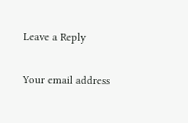Leave a Reply

Your email address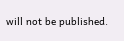will not be published.